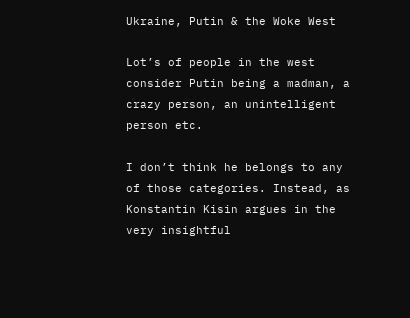Ukraine, Putin & the Woke West

Lot’s of people in the west consider Putin being a madman, a crazy person, an unintelligent person etc.

I don’t think he belongs to any of those categories. Instead, as Konstantin Kisin argues in the very insightful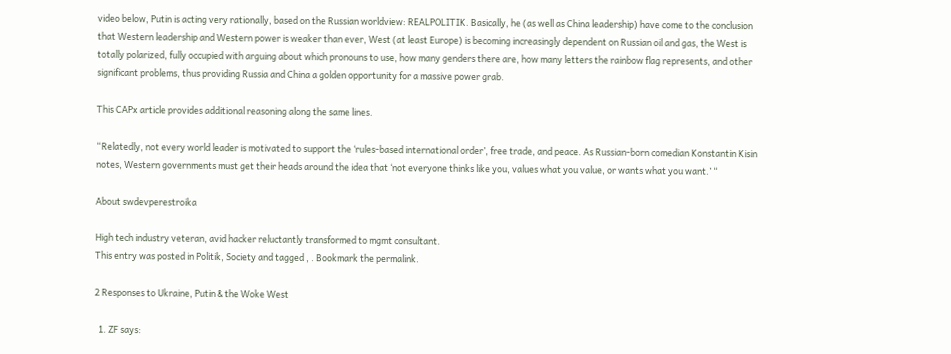video below, Putin is acting very rationally, based on the Russian worldview: REALPOLITIK. Basically, he (as well as China leadership) have come to the conclusion that Western leadership and Western power is weaker than ever, West (at least Europe) is becoming increasingly dependent on Russian oil and gas, the West is totally polarized, fully occupied with arguing about which pronouns to use, how many genders there are, how many letters the rainbow flag represents, and other significant problems, thus providing Russia and China a golden opportunity for a massive power grab.

This CAPx article provides additional reasoning along the same lines.

“Relatedly, not every world leader is motivated to support the ‘rules-based international order’, free trade, and peace. As Russian-born comedian Konstantin Kisin notes, Western governments must get their heads around the idea that ‘not everyone thinks like you, values what you value, or wants what you want.’ “

About swdevperestroika

High tech industry veteran, avid hacker reluctantly transformed to mgmt consultant.
This entry was posted in Politik, Society and tagged , . Bookmark the permalink.

2 Responses to Ukraine, Putin & the Woke West

  1. ZF says: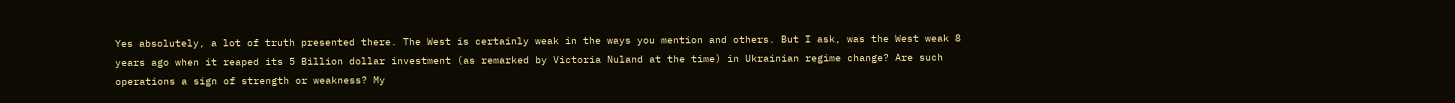Yes absolutely, a lot of truth presented there. The West is certainly weak in the ways you mention and others. But I ask, was the West weak 8 years ago when it reaped its 5 Billion dollar investment (as remarked by Victoria Nuland at the time) in Ukrainian regime change? Are such operations a sign of strength or weakness? My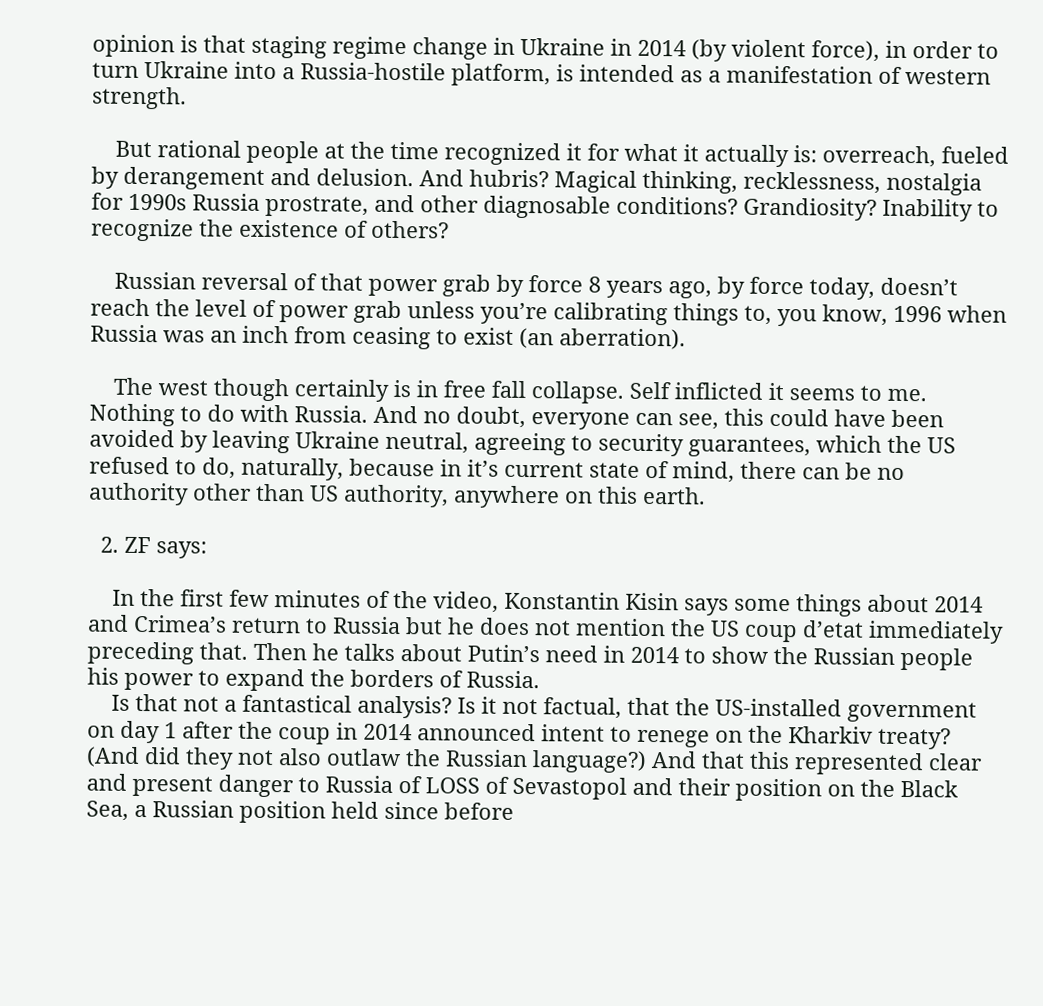opinion is that staging regime change in Ukraine in 2014 (by violent force), in order to turn Ukraine into a Russia-hostile platform, is intended as a manifestation of western strength.

    But rational people at the time recognized it for what it actually is: overreach, fueled by derangement and delusion. And hubris? Magical thinking, recklessness, nostalgia for 1990s Russia prostrate, and other diagnosable conditions? Grandiosity? Inability to recognize the existence of others?

    Russian reversal of that power grab by force 8 years ago, by force today, doesn’t reach the level of power grab unless you’re calibrating things to, you know, 1996 when Russia was an inch from ceasing to exist (an aberration).

    The west though certainly is in free fall collapse. Self inflicted it seems to me. Nothing to do with Russia. And no doubt, everyone can see, this could have been avoided by leaving Ukraine neutral, agreeing to security guarantees, which the US refused to do, naturally, because in it’s current state of mind, there can be no authority other than US authority, anywhere on this earth.

  2. ZF says:

    In the first few minutes of the video, Konstantin Kisin says some things about 2014 and Crimea’s return to Russia but he does not mention the US coup d’etat immediately preceding that. Then he talks about Putin’s need in 2014 to show the Russian people his power to expand the borders of Russia.
    Is that not a fantastical analysis? Is it not factual, that the US-installed government on day 1 after the coup in 2014 announced intent to renege on the Kharkiv treaty? (And did they not also outlaw the Russian language?) And that this represented clear and present danger to Russia of LOSS of Sevastopol and their position on the Black Sea, a Russian position held since before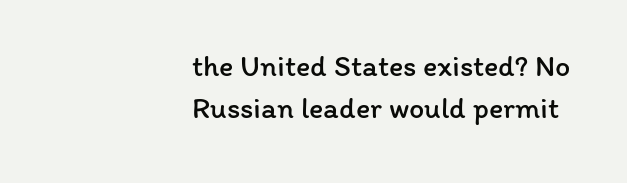the United States existed? No Russian leader would permit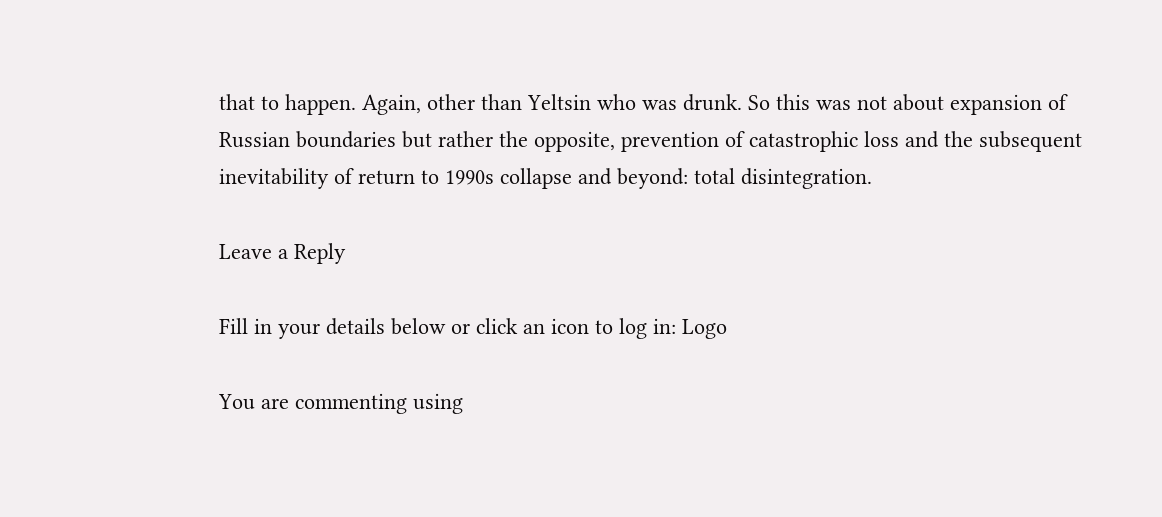that to happen. Again, other than Yeltsin who was drunk. So this was not about expansion of Russian boundaries but rather the opposite, prevention of catastrophic loss and the subsequent inevitability of return to 1990s collapse and beyond: total disintegration.

Leave a Reply

Fill in your details below or click an icon to log in: Logo

You are commenting using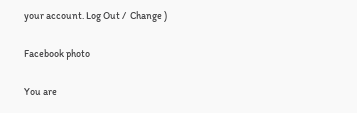your account. Log Out /  Change )

Facebook photo

You are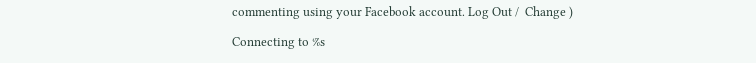commenting using your Facebook account. Log Out /  Change )

Connecting to %s